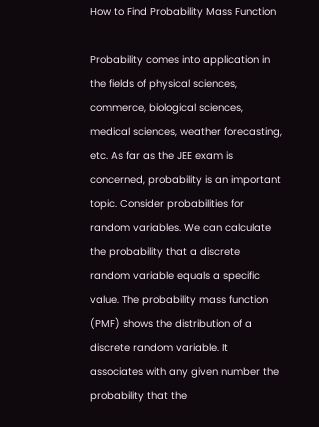How to Find Probability Mass Function

Probability comes into application in the fields of physical sciences, commerce, biological sciences, medical sciences, weather forecasting, etc. As far as the JEE exam is concerned, probability is an important topic. Consider probabilities for random variables. We can calculate the probability that a discrete random variable equals a specific value. The probability mass function (PMF) shows the distribution of a discrete random variable. It associates with any given number the probability that the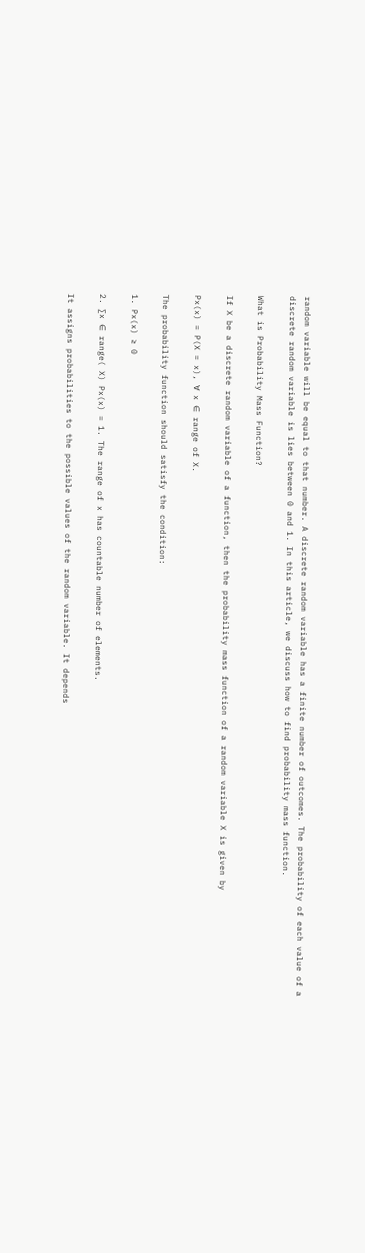random variable will be equal to that number. A discrete random variable has a finite number of outcomes. The probability of each value of a discrete random variable is lies between 0 and 1. In this article, we discuss how to find probability mass function.

What is Probability Mass Function?

If X be a discrete random variable of a function, then the probability mass function of a random variable X is given by

Px(x) = P(X = x), ∀ x ∈ range of X.

The probability function should satisfy the condition:

1. Px(x) ≥ 0

2. ∑x ∈ range( X) Px(x) = 1. The range of x has countable number of elements.

It assigns probabilities to the possible values of the random variable. It depends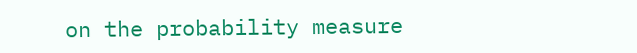on the probability measure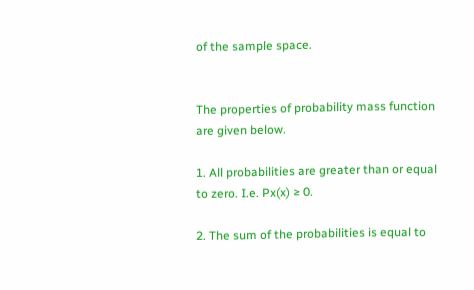of the sample space.


The properties of probability mass function are given below.

1. All probabilities are greater than or equal to zero. I.e. Px(x) ≥ 0.

2. The sum of the probabilities is equal to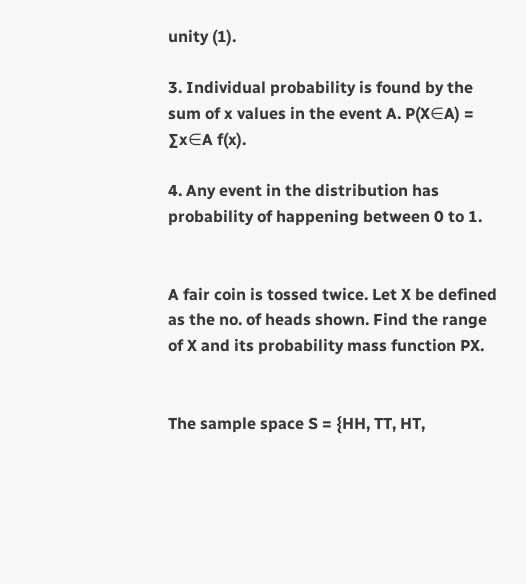unity (1).

3. Individual probability is found by the sum of x values in the event A. P(X∈A) = ∑x∈A f(x).

4. Any event in the distribution has probability of happening between 0 to 1.


A fair coin is tossed twice. Let X be defined as the no. of heads shown. Find the range of X and its probability mass function PX.


The sample space S = {HH, TT, HT,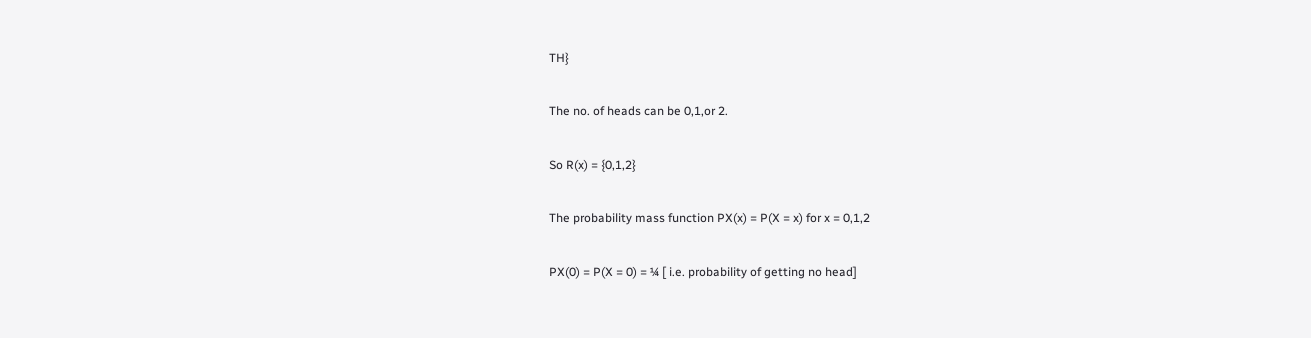TH}

The no. of heads can be 0,1,or 2.

So R(x) = {0,1,2}

The probability mass function PX(x) = P(X = x) for x = 0,1,2

PX(0) = P(X = 0) = ¼ [ i.e. probability of getting no head]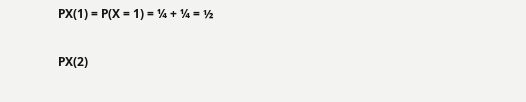PX(1) = P(X = 1) = ¼ + ¼ = ½

PX(2)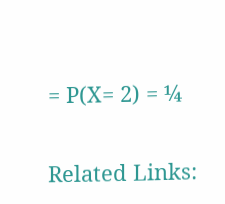= P(X= 2) = ¼

Related Links: